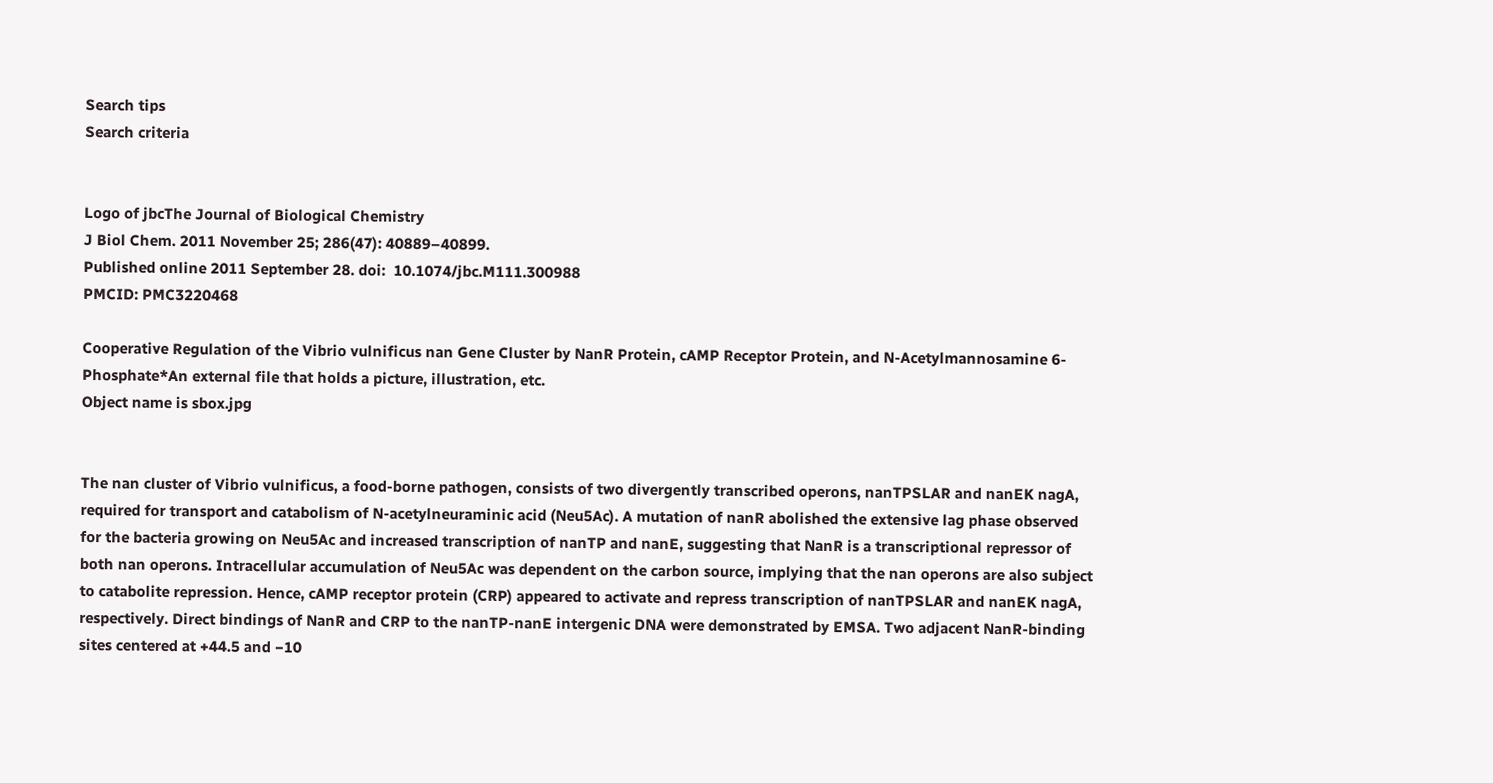Search tips
Search criteria


Logo of jbcThe Journal of Biological Chemistry
J Biol Chem. 2011 November 25; 286(47): 40889–40899.
Published online 2011 September 28. doi:  10.1074/jbc.M111.300988
PMCID: PMC3220468

Cooperative Regulation of the Vibrio vulnificus nan Gene Cluster by NanR Protein, cAMP Receptor Protein, and N-Acetylmannosamine 6-Phosphate*An external file that holds a picture, illustration, etc.
Object name is sbox.jpg


The nan cluster of Vibrio vulnificus, a food-borne pathogen, consists of two divergently transcribed operons, nanTPSLAR and nanEK nagA, required for transport and catabolism of N-acetylneuraminic acid (Neu5Ac). A mutation of nanR abolished the extensive lag phase observed for the bacteria growing on Neu5Ac and increased transcription of nanTP and nanE, suggesting that NanR is a transcriptional repressor of both nan operons. Intracellular accumulation of Neu5Ac was dependent on the carbon source, implying that the nan operons are also subject to catabolite repression. Hence, cAMP receptor protein (CRP) appeared to activate and repress transcription of nanTPSLAR and nanEK nagA, respectively. Direct bindings of NanR and CRP to the nanTP-nanE intergenic DNA were demonstrated by EMSA. Two adjacent NanR-binding sites centered at +44.5 and −10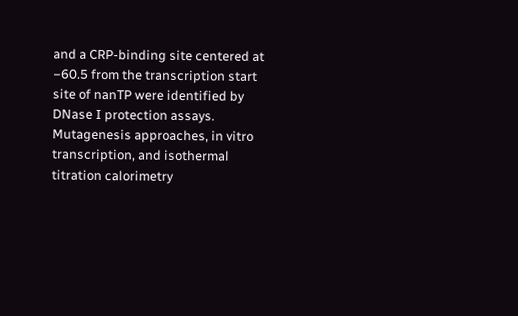and a CRP-binding site centered at −60.5 from the transcription start site of nanTP were identified by DNase I protection assays. Mutagenesis approaches, in vitro transcription, and isothermal titration calorimetry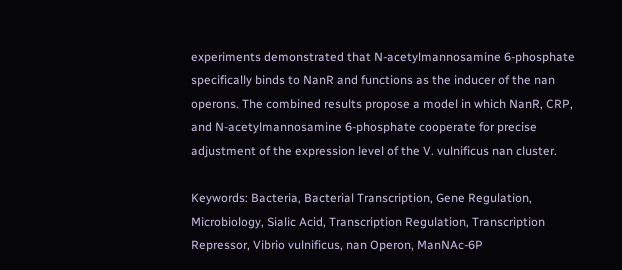experiments demonstrated that N-acetylmannosamine 6-phosphate specifically binds to NanR and functions as the inducer of the nan operons. The combined results propose a model in which NanR, CRP, and N-acetylmannosamine 6-phosphate cooperate for precise adjustment of the expression level of the V. vulnificus nan cluster.

Keywords: Bacteria, Bacterial Transcription, Gene Regulation, Microbiology, Sialic Acid, Transcription Regulation, Transcription Repressor, Vibrio vulnificus, nan Operon, ManNAc-6P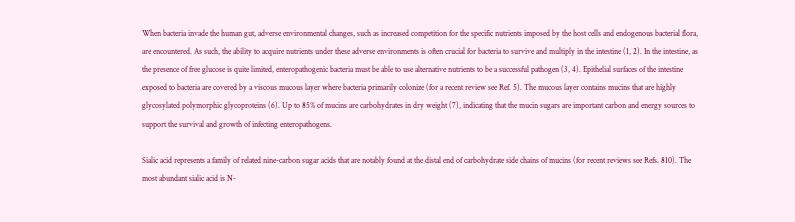When bacteria invade the human gut, adverse environmental changes, such as increased competition for the specific nutrients imposed by the host cells and endogenous bacterial flora, are encountered. As such, the ability to acquire nutrients under these adverse environments is often crucial for bacteria to survive and multiply in the intestine (1, 2). In the intestine, as the presence of free glucose is quite limited, enteropathogenic bacteria must be able to use alternative nutrients to be a successful pathogen (3, 4). Epithelial surfaces of the intestine exposed to bacteria are covered by a viscous mucous layer where bacteria primarily colonize (for a recent review see Ref. 5). The mucous layer contains mucins that are highly glycosylated polymorphic glycoproteins (6). Up to 85% of mucins are carbohydrates in dry weight (7), indicating that the mucin sugars are important carbon and energy sources to support the survival and growth of infecting enteropathogens.

Sialic acid represents a family of related nine-carbon sugar acids that are notably found at the distal end of carbohydrate side chains of mucins (for recent reviews see Refs. 810). The most abundant sialic acid is N-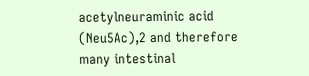acetylneuraminic acid (Neu5Ac),2 and therefore many intestinal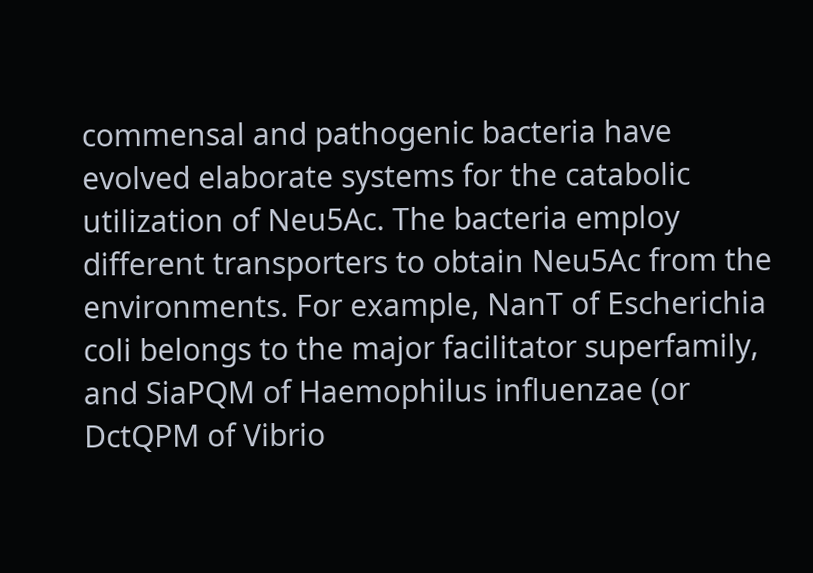commensal and pathogenic bacteria have evolved elaborate systems for the catabolic utilization of Neu5Ac. The bacteria employ different transporters to obtain Neu5Ac from the environments. For example, NanT of Escherichia coli belongs to the major facilitator superfamily, and SiaPQM of Haemophilus influenzae (or DctQPM of Vibrio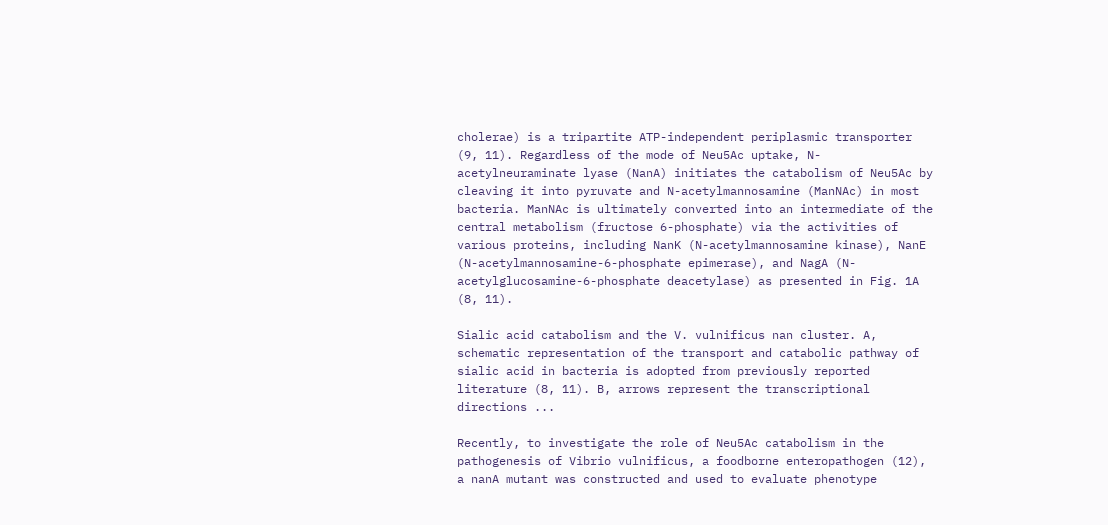cholerae) is a tripartite ATP-independent periplasmic transporter (9, 11). Regardless of the mode of Neu5Ac uptake, N-acetylneuraminate lyase (NanA) initiates the catabolism of Neu5Ac by cleaving it into pyruvate and N-acetylmannosamine (ManNAc) in most bacteria. ManNAc is ultimately converted into an intermediate of the central metabolism (fructose 6-phosphate) via the activities of various proteins, including NanK (N-acetylmannosamine kinase), NanE (N-acetylmannosamine-6-phosphate epimerase), and NagA (N-acetylglucosamine-6-phosphate deacetylase) as presented in Fig. 1A (8, 11).

Sialic acid catabolism and the V. vulnificus nan cluster. A, schematic representation of the transport and catabolic pathway of sialic acid in bacteria is adopted from previously reported literature (8, 11). B, arrows represent the transcriptional directions ...

Recently, to investigate the role of Neu5Ac catabolism in the pathogenesis of Vibrio vulnificus, a foodborne enteropathogen (12), a nanA mutant was constructed and used to evaluate phenotype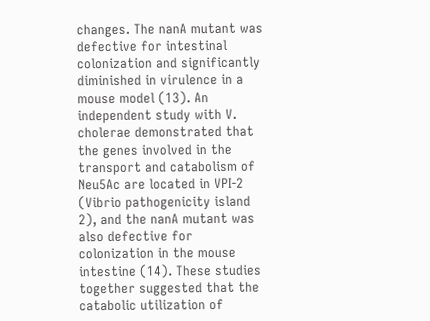changes. The nanA mutant was defective for intestinal colonization and significantly diminished in virulence in a mouse model (13). An independent study with V. cholerae demonstrated that the genes involved in the transport and catabolism of Neu5Ac are located in VPI-2 (Vibrio pathogenicity island 2), and the nanA mutant was also defective for colonization in the mouse intestine (14). These studies together suggested that the catabolic utilization of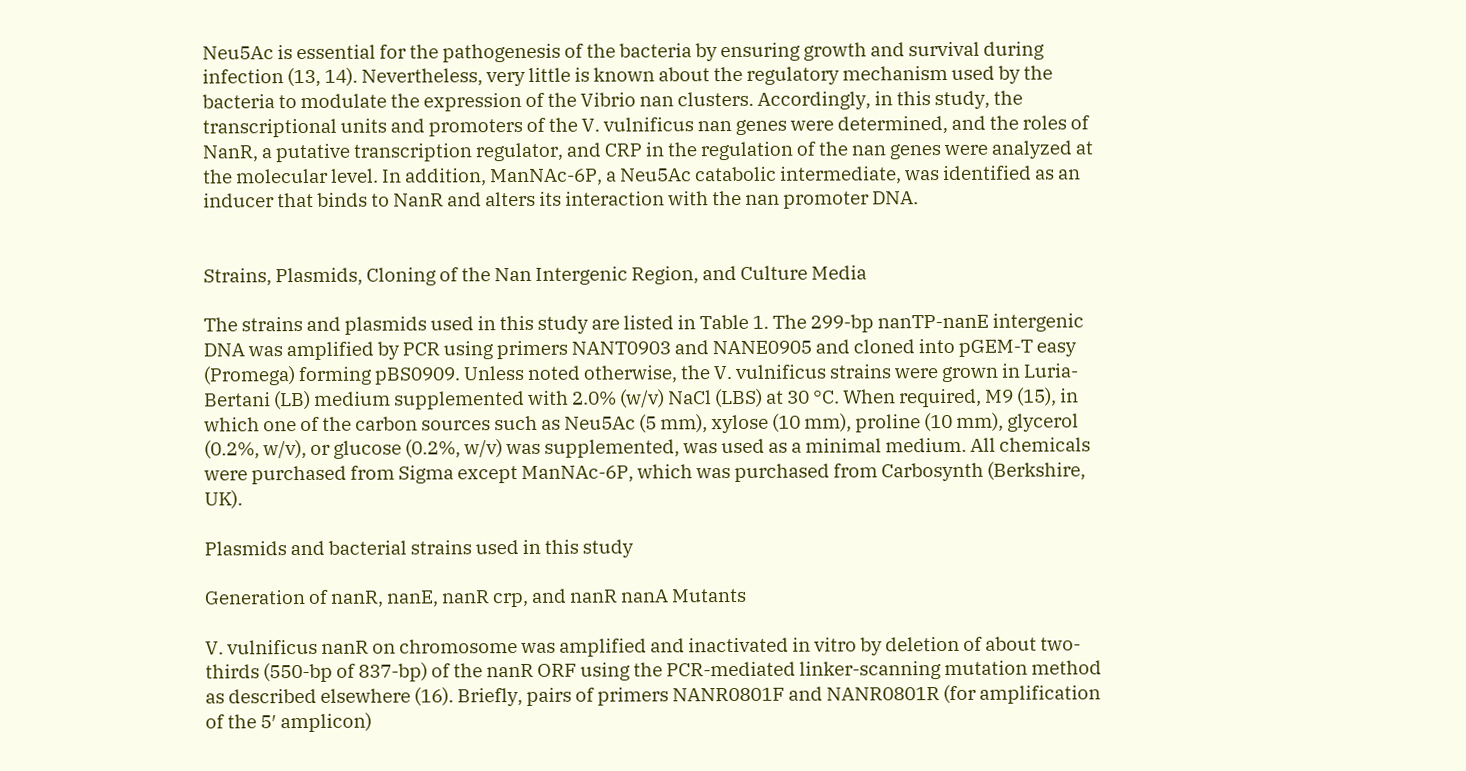Neu5Ac is essential for the pathogenesis of the bacteria by ensuring growth and survival during infection (13, 14). Nevertheless, very little is known about the regulatory mechanism used by the bacteria to modulate the expression of the Vibrio nan clusters. Accordingly, in this study, the transcriptional units and promoters of the V. vulnificus nan genes were determined, and the roles of NanR, a putative transcription regulator, and CRP in the regulation of the nan genes were analyzed at the molecular level. In addition, ManNAc-6P, a Neu5Ac catabolic intermediate, was identified as an inducer that binds to NanR and alters its interaction with the nan promoter DNA.


Strains, Plasmids, Cloning of the Nan Intergenic Region, and Culture Media

The strains and plasmids used in this study are listed in Table 1. The 299-bp nanTP-nanE intergenic DNA was amplified by PCR using primers NANT0903 and NANE0905 and cloned into pGEM-T easy (Promega) forming pBS0909. Unless noted otherwise, the V. vulnificus strains were grown in Luria-Bertani (LB) medium supplemented with 2.0% (w/v) NaCl (LBS) at 30 °C. When required, M9 (15), in which one of the carbon sources such as Neu5Ac (5 mm), xylose (10 mm), proline (10 mm), glycerol (0.2%, w/v), or glucose (0.2%, w/v) was supplemented, was used as a minimal medium. All chemicals were purchased from Sigma except ManNAc-6P, which was purchased from Carbosynth (Berkshire, UK).

Plasmids and bacterial strains used in this study

Generation of nanR, nanE, nanR crp, and nanR nanA Mutants

V. vulnificus nanR on chromosome was amplified and inactivated in vitro by deletion of about two-thirds (550-bp of 837-bp) of the nanR ORF using the PCR-mediated linker-scanning mutation method as described elsewhere (16). Briefly, pairs of primers NANR0801F and NANR0801R (for amplification of the 5′ amplicon)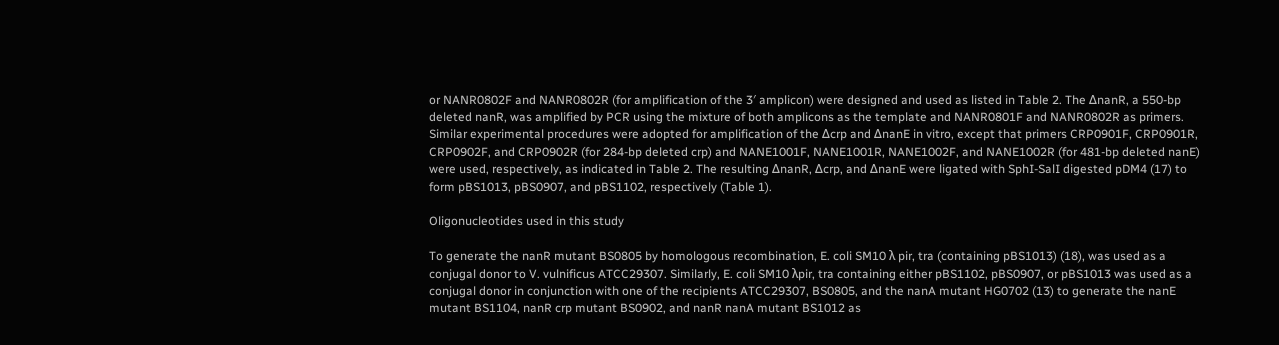or NANR0802F and NANR0802R (for amplification of the 3′ amplicon) were designed and used as listed in Table 2. The ΔnanR, a 550-bp deleted nanR, was amplified by PCR using the mixture of both amplicons as the template and NANR0801F and NANR0802R as primers. Similar experimental procedures were adopted for amplification of the Δcrp and ΔnanE in vitro, except that primers CRP0901F, CRP0901R, CRP0902F, and CRP0902R (for 284-bp deleted crp) and NANE1001F, NANE1001R, NANE1002F, and NANE1002R (for 481-bp deleted nanE) were used, respectively, as indicated in Table 2. The resulting ΔnanR, Δcrp, and ΔnanE were ligated with SphI-SalI digested pDM4 (17) to form pBS1013, pBS0907, and pBS1102, respectively (Table 1).

Oligonucleotides used in this study

To generate the nanR mutant BS0805 by homologous recombination, E. coli SM10 λ pir, tra (containing pBS1013) (18), was used as a conjugal donor to V. vulnificus ATCC29307. Similarly, E. coli SM10 λpir, tra containing either pBS1102, pBS0907, or pBS1013 was used as a conjugal donor in conjunction with one of the recipients ATCC29307, BS0805, and the nanA mutant HG0702 (13) to generate the nanE mutant BS1104, nanR crp mutant BS0902, and nanR nanA mutant BS1012 as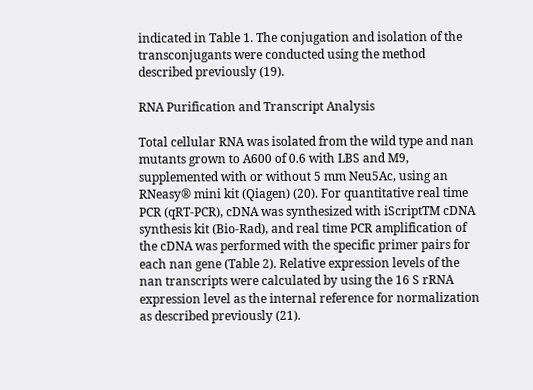indicated in Table 1. The conjugation and isolation of the transconjugants were conducted using the method described previously (19).

RNA Purification and Transcript Analysis

Total cellular RNA was isolated from the wild type and nan mutants grown to A600 of 0.6 with LBS and M9, supplemented with or without 5 mm Neu5Ac, using an RNeasy® mini kit (Qiagen) (20). For quantitative real time PCR (qRT-PCR), cDNA was synthesized with iScriptTM cDNA synthesis kit (Bio-Rad), and real time PCR amplification of the cDNA was performed with the specific primer pairs for each nan gene (Table 2). Relative expression levels of the nan transcripts were calculated by using the 16 S rRNA expression level as the internal reference for normalization as described previously (21).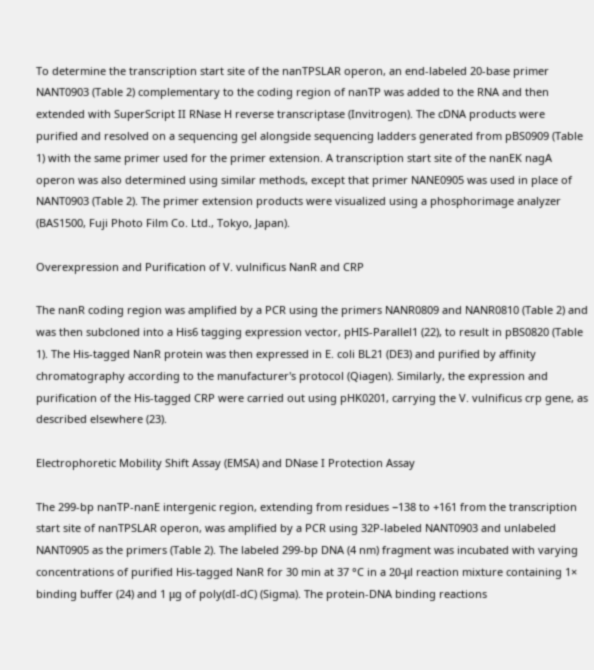To determine the transcription start site of the nanTPSLAR operon, an end-labeled 20-base primer NANT0903 (Table 2) complementary to the coding region of nanTP was added to the RNA and then extended with SuperScript II RNase H reverse transcriptase (Invitrogen). The cDNA products were purified and resolved on a sequencing gel alongside sequencing ladders generated from pBS0909 (Table 1) with the same primer used for the primer extension. A transcription start site of the nanEK nagA operon was also determined using similar methods, except that primer NANE0905 was used in place of NANT0903 (Table 2). The primer extension products were visualized using a phosphorimage analyzer (BAS1500, Fuji Photo Film Co. Ltd., Tokyo, Japan).

Overexpression and Purification of V. vulnificus NanR and CRP

The nanR coding region was amplified by a PCR using the primers NANR0809 and NANR0810 (Table 2) and was then subcloned into a His6 tagging expression vector, pHIS-Parallel1 (22), to result in pBS0820 (Table 1). The His-tagged NanR protein was then expressed in E. coli BL21 (DE3) and purified by affinity chromatography according to the manufacturer's protocol (Qiagen). Similarly, the expression and purification of the His-tagged CRP were carried out using pHK0201, carrying the V. vulnificus crp gene, as described elsewhere (23).

Electrophoretic Mobility Shift Assay (EMSA) and DNase I Protection Assay

The 299-bp nanTP-nanE intergenic region, extending from residues −138 to +161 from the transcription start site of nanTPSLAR operon, was amplified by a PCR using 32P-labeled NANT0903 and unlabeled NANT0905 as the primers (Table 2). The labeled 299-bp DNA (4 nm) fragment was incubated with varying concentrations of purified His-tagged NanR for 30 min at 37 °C in a 20-μl reaction mixture containing 1× binding buffer (24) and 1 μg of poly(dI-dC) (Sigma). The protein-DNA binding reactions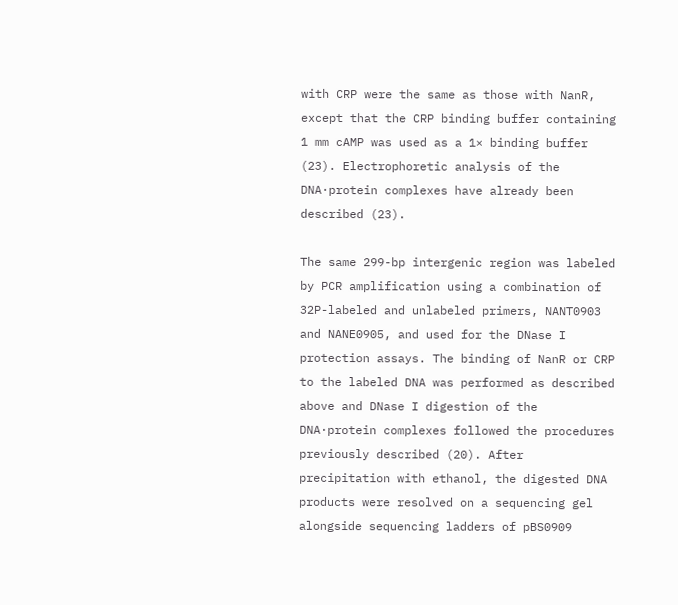with CRP were the same as those with NanR, except that the CRP binding buffer containing 1 mm cAMP was used as a 1× binding buffer (23). Electrophoretic analysis of the DNA·protein complexes have already been described (23).

The same 299-bp intergenic region was labeled by PCR amplification using a combination of 32P-labeled and unlabeled primers, NANT0903 and NANE0905, and used for the DNase I protection assays. The binding of NanR or CRP to the labeled DNA was performed as described above and DNase I digestion of the DNA·protein complexes followed the procedures previously described (20). After precipitation with ethanol, the digested DNA products were resolved on a sequencing gel alongside sequencing ladders of pBS0909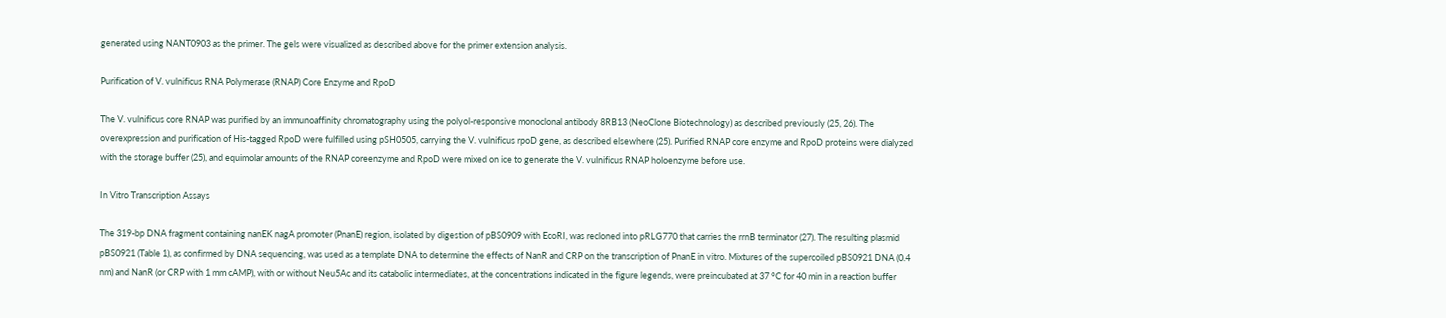generated using NANT0903 as the primer. The gels were visualized as described above for the primer extension analysis.

Purification of V. vulnificus RNA Polymerase (RNAP) Core Enzyme and RpoD

The V. vulnificus core RNAP was purified by an immunoaffinity chromatography using the polyol-responsive monoclonal antibody 8RB13 (NeoClone Biotechnology) as described previously (25, 26). The overexpression and purification of His-tagged RpoD were fulfilled using pSH0505, carrying the V. vulnificus rpoD gene, as described elsewhere (25). Purified RNAP core enzyme and RpoD proteins were dialyzed with the storage buffer (25), and equimolar amounts of the RNAP coreenzyme and RpoD were mixed on ice to generate the V. vulnificus RNAP holoenzyme before use.

In Vitro Transcription Assays

The 319-bp DNA fragment containing nanEK nagA promoter (PnanE) region, isolated by digestion of pBS0909 with EcoRI, was recloned into pRLG770 that carries the rrnB terminator (27). The resulting plasmid pBS0921 (Table 1), as confirmed by DNA sequencing, was used as a template DNA to determine the effects of NanR and CRP on the transcription of PnanE in vitro. Mixtures of the supercoiled pBS0921 DNA (0.4 nm) and NanR (or CRP with 1 mm cAMP), with or without Neu5Ac and its catabolic intermediates, at the concentrations indicated in the figure legends, were preincubated at 37 °C for 40 min in a reaction buffer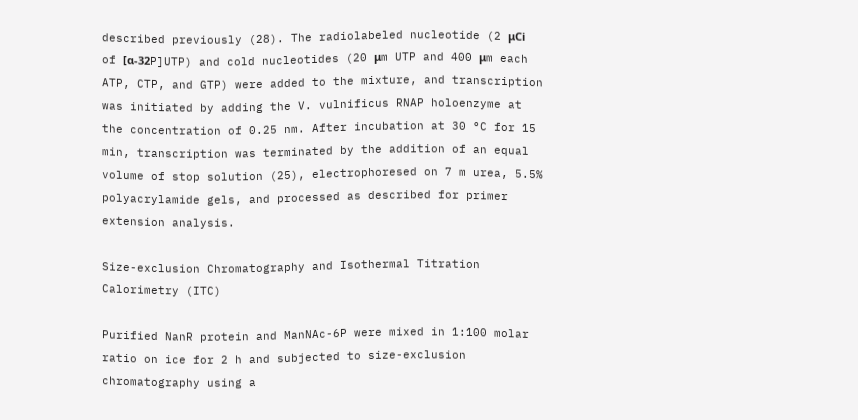described previously (28). The radiolabeled nucleotide (2 μCi of [α-32P]UTP) and cold nucleotides (20 μm UTP and 400 μm each ATP, CTP, and GTP) were added to the mixture, and transcription was initiated by adding the V. vulnificus RNAP holoenzyme at the concentration of 0.25 nm. After incubation at 30 °C for 15 min, transcription was terminated by the addition of an equal volume of stop solution (25), electrophoresed on 7 m urea, 5.5% polyacrylamide gels, and processed as described for primer extension analysis.

Size-exclusion Chromatography and Isothermal Titration Calorimetry (ITC)

Purified NanR protein and ManNAc-6P were mixed in 1:100 molar ratio on ice for 2 h and subjected to size-exclusion chromatography using a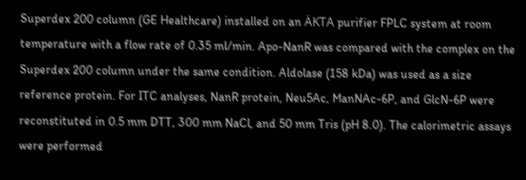Superdex 200 column (GE Healthcare) installed on an ÄKTA purifier FPLC system at room temperature with a flow rate of 0.35 ml/min. Apo-NanR was compared with the complex on the Superdex 200 column under the same condition. Aldolase (158 kDa) was used as a size reference protein. For ITC analyses, NanR protein, Neu5Ac, ManNAc-6P, and GlcN-6P were reconstituted in 0.5 mm DTT, 300 mm NaCl, and 50 mm Tris (pH 8.0). The calorimetric assays were performed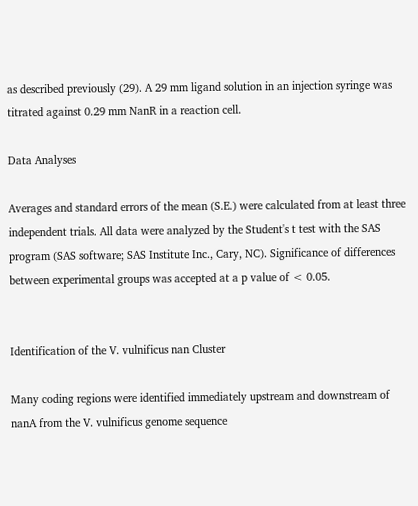as described previously (29). A 29 mm ligand solution in an injection syringe was titrated against 0.29 mm NanR in a reaction cell.

Data Analyses

Averages and standard errors of the mean (S.E.) were calculated from at least three independent trials. All data were analyzed by the Student's t test with the SAS program (SAS software; SAS Institute Inc., Cary, NC). Significance of differences between experimental groups was accepted at a p value of < 0.05.


Identification of the V. vulnificus nan Cluster

Many coding regions were identified immediately upstream and downstream of nanA from the V. vulnificus genome sequence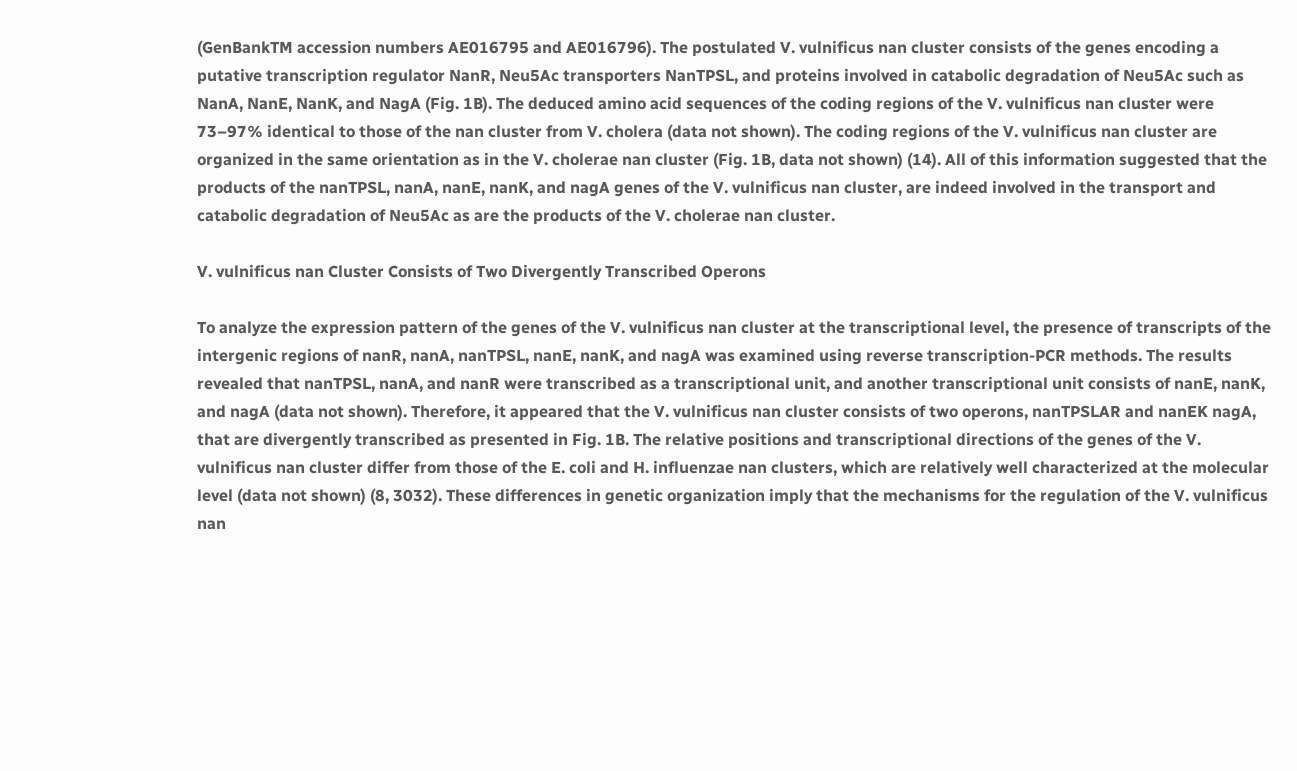(GenBankTM accession numbers AE016795 and AE016796). The postulated V. vulnificus nan cluster consists of the genes encoding a putative transcription regulator NanR, Neu5Ac transporters NanTPSL, and proteins involved in catabolic degradation of Neu5Ac such as NanA, NanE, NanK, and NagA (Fig. 1B). The deduced amino acid sequences of the coding regions of the V. vulnificus nan cluster were 73–97% identical to those of the nan cluster from V. cholera (data not shown). The coding regions of the V. vulnificus nan cluster are organized in the same orientation as in the V. cholerae nan cluster (Fig. 1B, data not shown) (14). All of this information suggested that the products of the nanTPSL, nanA, nanE, nanK, and nagA genes of the V. vulnificus nan cluster, are indeed involved in the transport and catabolic degradation of Neu5Ac as are the products of the V. cholerae nan cluster.

V. vulnificus nan Cluster Consists of Two Divergently Transcribed Operons

To analyze the expression pattern of the genes of the V. vulnificus nan cluster at the transcriptional level, the presence of transcripts of the intergenic regions of nanR, nanA, nanTPSL, nanE, nanK, and nagA was examined using reverse transcription-PCR methods. The results revealed that nanTPSL, nanA, and nanR were transcribed as a transcriptional unit, and another transcriptional unit consists of nanE, nanK, and nagA (data not shown). Therefore, it appeared that the V. vulnificus nan cluster consists of two operons, nanTPSLAR and nanEK nagA, that are divergently transcribed as presented in Fig. 1B. The relative positions and transcriptional directions of the genes of the V. vulnificus nan cluster differ from those of the E. coli and H. influenzae nan clusters, which are relatively well characterized at the molecular level (data not shown) (8, 3032). These differences in genetic organization imply that the mechanisms for the regulation of the V. vulnificus nan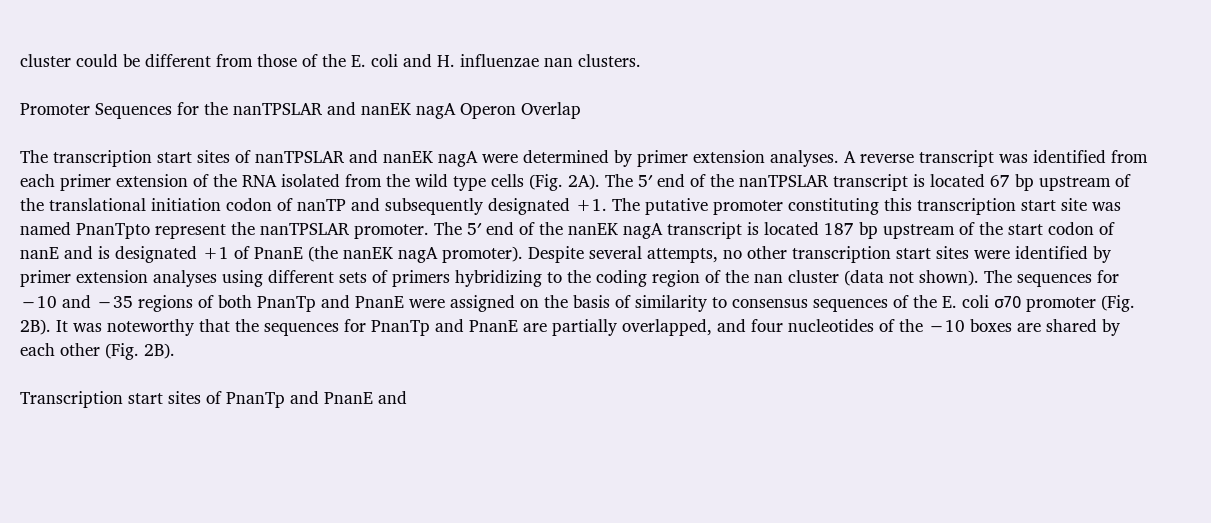cluster could be different from those of the E. coli and H. influenzae nan clusters.

Promoter Sequences for the nanTPSLAR and nanEK nagA Operon Overlap

The transcription start sites of nanTPSLAR and nanEK nagA were determined by primer extension analyses. A reverse transcript was identified from each primer extension of the RNA isolated from the wild type cells (Fig. 2A). The 5′ end of the nanTPSLAR transcript is located 67 bp upstream of the translational initiation codon of nanTP and subsequently designated +1. The putative promoter constituting this transcription start site was named PnanTpto represent the nanTPSLAR promoter. The 5′ end of the nanEK nagA transcript is located 187 bp upstream of the start codon of nanE and is designated +1 of PnanE (the nanEK nagA promoter). Despite several attempts, no other transcription start sites were identified by primer extension analyses using different sets of primers hybridizing to the coding region of the nan cluster (data not shown). The sequences for −10 and −35 regions of both PnanTp and PnanE were assigned on the basis of similarity to consensus sequences of the E. coli σ70 promoter (Fig. 2B). It was noteworthy that the sequences for PnanTp and PnanE are partially overlapped, and four nucleotides of the −10 boxes are shared by each other (Fig. 2B).

Transcription start sites of PnanTp and PnanE and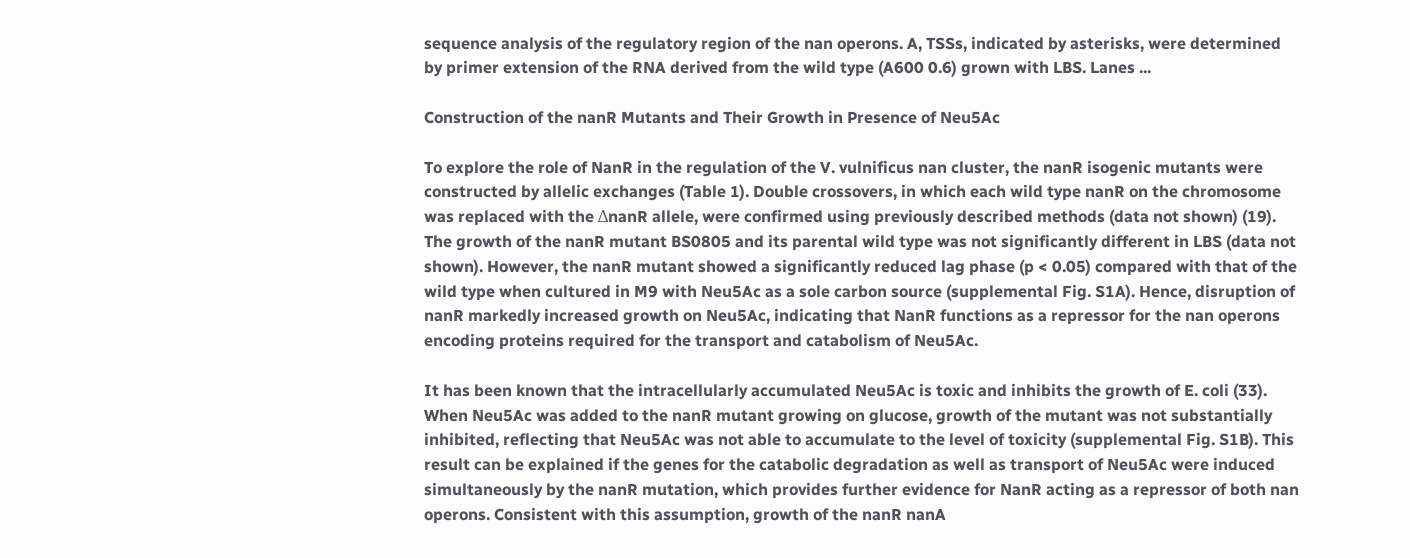sequence analysis of the regulatory region of the nan operons. A, TSSs, indicated by asterisks, were determined by primer extension of the RNA derived from the wild type (A600 0.6) grown with LBS. Lanes ...

Construction of the nanR Mutants and Their Growth in Presence of Neu5Ac

To explore the role of NanR in the regulation of the V. vulnificus nan cluster, the nanR isogenic mutants were constructed by allelic exchanges (Table 1). Double crossovers, in which each wild type nanR on the chromosome was replaced with the ΔnanR allele, were confirmed using previously described methods (data not shown) (19). The growth of the nanR mutant BS0805 and its parental wild type was not significantly different in LBS (data not shown). However, the nanR mutant showed a significantly reduced lag phase (p < 0.05) compared with that of the wild type when cultured in M9 with Neu5Ac as a sole carbon source (supplemental Fig. S1A). Hence, disruption of nanR markedly increased growth on Neu5Ac, indicating that NanR functions as a repressor for the nan operons encoding proteins required for the transport and catabolism of Neu5Ac.

It has been known that the intracellularly accumulated Neu5Ac is toxic and inhibits the growth of E. coli (33). When Neu5Ac was added to the nanR mutant growing on glucose, growth of the mutant was not substantially inhibited, reflecting that Neu5Ac was not able to accumulate to the level of toxicity (supplemental Fig. S1B). This result can be explained if the genes for the catabolic degradation as well as transport of Neu5Ac were induced simultaneously by the nanR mutation, which provides further evidence for NanR acting as a repressor of both nan operons. Consistent with this assumption, growth of the nanR nanA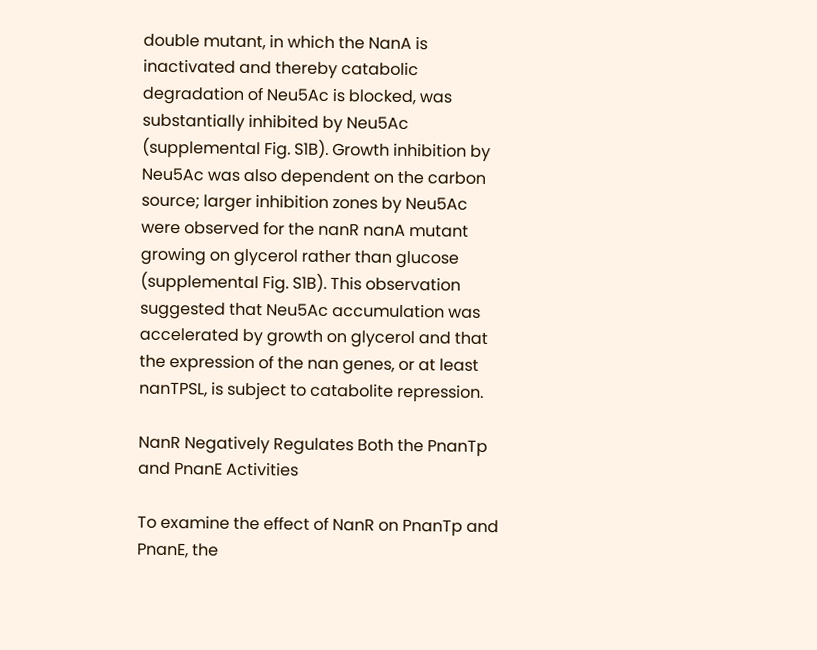double mutant, in which the NanA is inactivated and thereby catabolic degradation of Neu5Ac is blocked, was substantially inhibited by Neu5Ac (supplemental Fig. S1B). Growth inhibition by Neu5Ac was also dependent on the carbon source; larger inhibition zones by Neu5Ac were observed for the nanR nanA mutant growing on glycerol rather than glucose (supplemental Fig. S1B). This observation suggested that Neu5Ac accumulation was accelerated by growth on glycerol and that the expression of the nan genes, or at least nanTPSL, is subject to catabolite repression.

NanR Negatively Regulates Both the PnanTp and PnanE Activities

To examine the effect of NanR on PnanTp and PnanE, the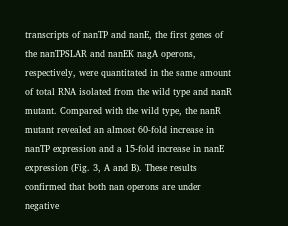transcripts of nanTP and nanE, the first genes of the nanTPSLAR and nanEK nagA operons, respectively, were quantitated in the same amount of total RNA isolated from the wild type and nanR mutant. Compared with the wild type, the nanR mutant revealed an almost 60-fold increase in nanTP expression and a 15-fold increase in nanE expression (Fig. 3, A and B). These results confirmed that both nan operons are under negative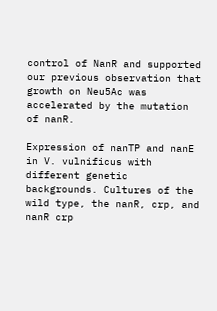control of NanR and supported our previous observation that growth on Neu5Ac was accelerated by the mutation of nanR.

Expression of nanTP and nanE in V. vulnificus with different genetic backgrounds. Cultures of the wild type, the nanR, crp, and nanR crp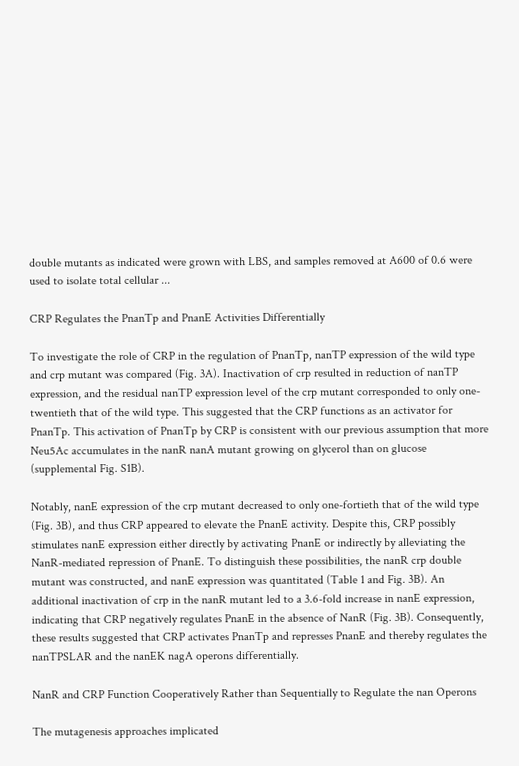double mutants as indicated were grown with LBS, and samples removed at A600 of 0.6 were used to isolate total cellular ...

CRP Regulates the PnanTp and PnanE Activities Differentially

To investigate the role of CRP in the regulation of PnanTp, nanTP expression of the wild type and crp mutant was compared (Fig. 3A). Inactivation of crp resulted in reduction of nanTP expression, and the residual nanTP expression level of the crp mutant corresponded to only one-twentieth that of the wild type. This suggested that the CRP functions as an activator for PnanTp. This activation of PnanTp by CRP is consistent with our previous assumption that more Neu5Ac accumulates in the nanR nanA mutant growing on glycerol than on glucose (supplemental Fig. S1B).

Notably, nanE expression of the crp mutant decreased to only one-fortieth that of the wild type (Fig. 3B), and thus CRP appeared to elevate the PnanE activity. Despite this, CRP possibly stimulates nanE expression either directly by activating PnanE or indirectly by alleviating the NanR-mediated repression of PnanE. To distinguish these possibilities, the nanR crp double mutant was constructed, and nanE expression was quantitated (Table 1 and Fig. 3B). An additional inactivation of crp in the nanR mutant led to a 3.6-fold increase in nanE expression, indicating that CRP negatively regulates PnanE in the absence of NanR (Fig. 3B). Consequently, these results suggested that CRP activates PnanTp and represses PnanE and thereby regulates the nanTPSLAR and the nanEK nagA operons differentially.

NanR and CRP Function Cooperatively Rather than Sequentially to Regulate the nan Operons

The mutagenesis approaches implicated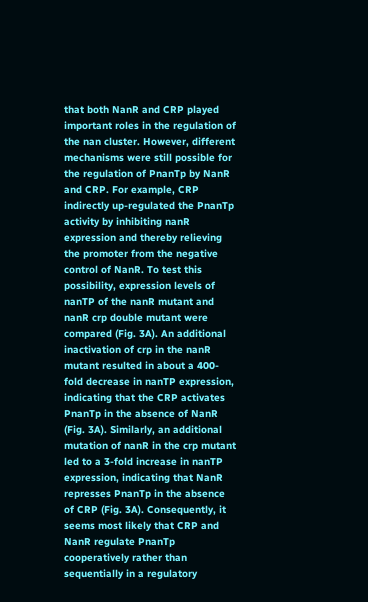that both NanR and CRP played important roles in the regulation of the nan cluster. However, different mechanisms were still possible for the regulation of PnanTp by NanR and CRP. For example, CRP indirectly up-regulated the PnanTp activity by inhibiting nanR expression and thereby relieving the promoter from the negative control of NanR. To test this possibility, expression levels of nanTP of the nanR mutant and nanR crp double mutant were compared (Fig. 3A). An additional inactivation of crp in the nanR mutant resulted in about a 400-fold decrease in nanTP expression, indicating that the CRP activates PnanTp in the absence of NanR (Fig. 3A). Similarly, an additional mutation of nanR in the crp mutant led to a 3-fold increase in nanTP expression, indicating that NanR represses PnanTp in the absence of CRP (Fig. 3A). Consequently, it seems most likely that CRP and NanR regulate PnanTp cooperatively rather than sequentially in a regulatory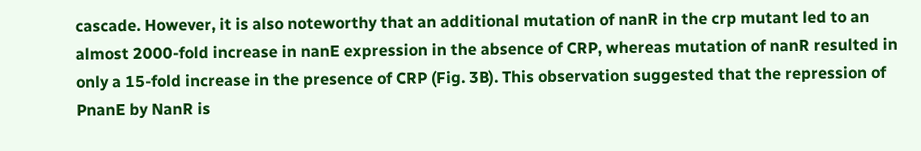cascade. However, it is also noteworthy that an additional mutation of nanR in the crp mutant led to an almost 2000-fold increase in nanE expression in the absence of CRP, whereas mutation of nanR resulted in only a 15-fold increase in the presence of CRP (Fig. 3B). This observation suggested that the repression of PnanE by NanR is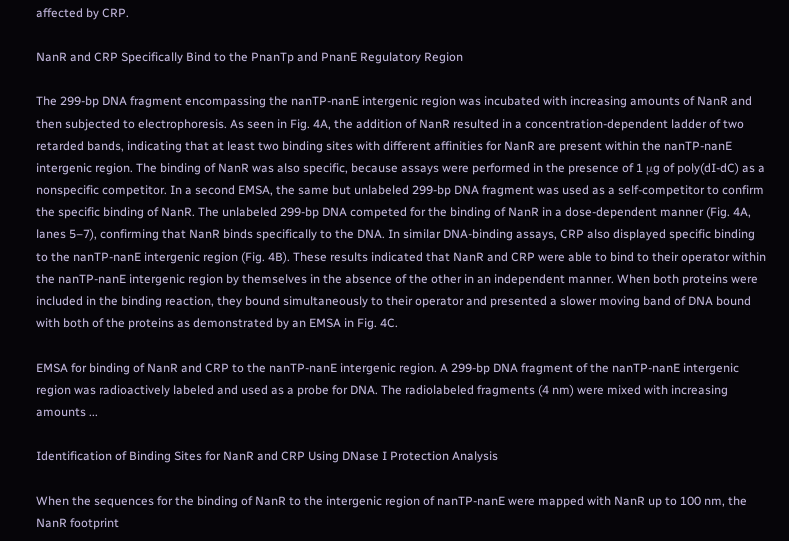affected by CRP.

NanR and CRP Specifically Bind to the PnanTp and PnanE Regulatory Region

The 299-bp DNA fragment encompassing the nanTP-nanE intergenic region was incubated with increasing amounts of NanR and then subjected to electrophoresis. As seen in Fig. 4A, the addition of NanR resulted in a concentration-dependent ladder of two retarded bands, indicating that at least two binding sites with different affinities for NanR are present within the nanTP-nanE intergenic region. The binding of NanR was also specific, because assays were performed in the presence of 1 μg of poly(dI-dC) as a nonspecific competitor. In a second EMSA, the same but unlabeled 299-bp DNA fragment was used as a self-competitor to confirm the specific binding of NanR. The unlabeled 299-bp DNA competed for the binding of NanR in a dose-dependent manner (Fig. 4A, lanes 5–7), confirming that NanR binds specifically to the DNA. In similar DNA-binding assays, CRP also displayed specific binding to the nanTP-nanE intergenic region (Fig. 4B). These results indicated that NanR and CRP were able to bind to their operator within the nanTP-nanE intergenic region by themselves in the absence of the other in an independent manner. When both proteins were included in the binding reaction, they bound simultaneously to their operator and presented a slower moving band of DNA bound with both of the proteins as demonstrated by an EMSA in Fig. 4C.

EMSA for binding of NanR and CRP to the nanTP-nanE intergenic region. A 299-bp DNA fragment of the nanTP-nanE intergenic region was radioactively labeled and used as a probe for DNA. The radiolabeled fragments (4 nm) were mixed with increasing amounts ...

Identification of Binding Sites for NanR and CRP Using DNase I Protection Analysis

When the sequences for the binding of NanR to the intergenic region of nanTP-nanE were mapped with NanR up to 100 nm, the NanR footprint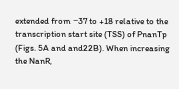extended from −37 to +18 relative to the transcription start site (TSS) of PnanTp (Figs. 5A and and22B). When increasing the NanR,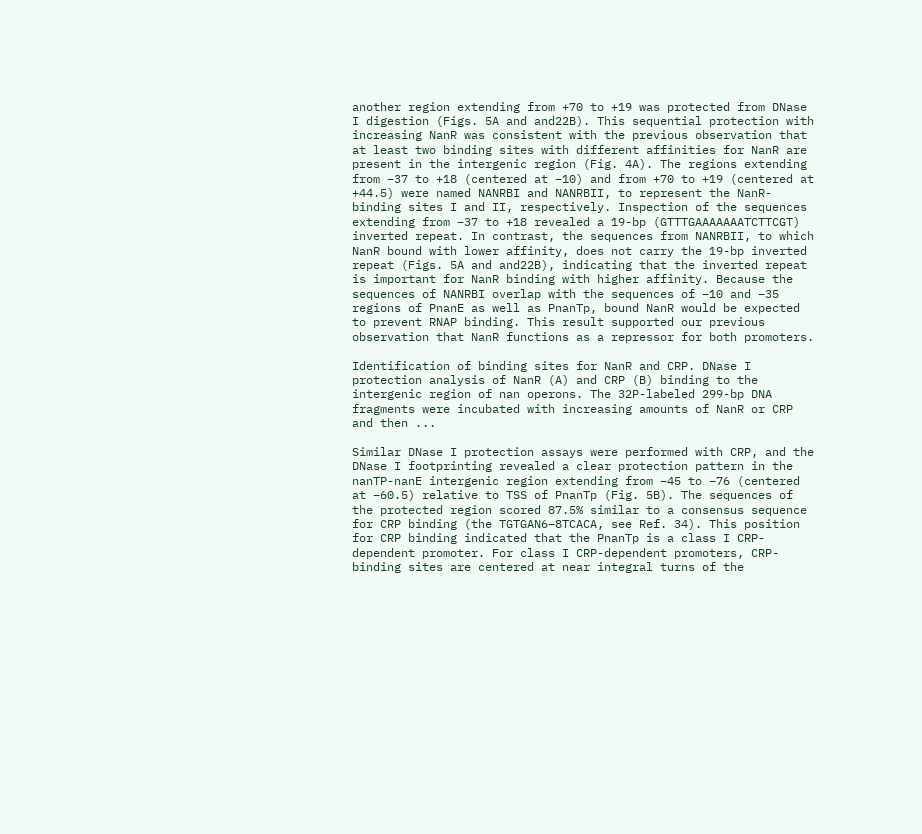another region extending from +70 to +19 was protected from DNase I digestion (Figs. 5A and and22B). This sequential protection with increasing NanR was consistent with the previous observation that at least two binding sites with different affinities for NanR are present in the intergenic region (Fig. 4A). The regions extending from −37 to +18 (centered at −10) and from +70 to +19 (centered at +44.5) were named NANRBI and NANRBII, to represent the NanR-binding sites I and II, respectively. Inspection of the sequences extending from −37 to +18 revealed a 19-bp (GTTTGAAAAAAATCTTCGT) inverted repeat. In contrast, the sequences from NANRBII, to which NanR bound with lower affinity, does not carry the 19-bp inverted repeat (Figs. 5A and and22B), indicating that the inverted repeat is important for NanR binding with higher affinity. Because the sequences of NANRBI overlap with the sequences of −10 and −35 regions of PnanE as well as PnanTp, bound NanR would be expected to prevent RNAP binding. This result supported our previous observation that NanR functions as a repressor for both promoters.

Identification of binding sites for NanR and CRP. DNase I protection analysis of NanR (A) and CRP (B) binding to the intergenic region of nan operons. The 32P-labeled 299-bp DNA fragments were incubated with increasing amounts of NanR or CRP and then ...

Similar DNase I protection assays were performed with CRP, and the DNase I footprinting revealed a clear protection pattern in the nanTP-nanE intergenic region extending from −45 to −76 (centered at −60.5) relative to TSS of PnanTp (Fig. 5B). The sequences of the protected region scored 87.5% similar to a consensus sequence for CRP binding (the TGTGAN6–8TCACA, see Ref. 34). This position for CRP binding indicated that the PnanTp is a class I CRP-dependent promoter. For class I CRP-dependent promoters, CRP-binding sites are centered at near integral turns of the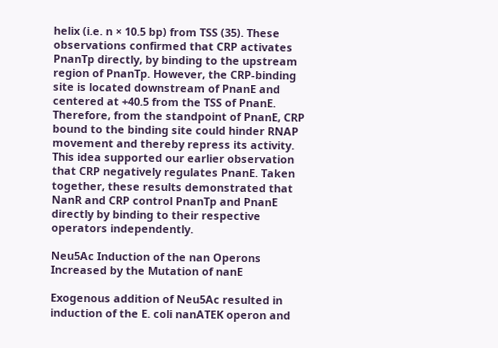helix (i.e. n × 10.5 bp) from TSS (35). These observations confirmed that CRP activates PnanTp directly, by binding to the upstream region of PnanTp. However, the CRP-binding site is located downstream of PnanE and centered at +40.5 from the TSS of PnanE. Therefore, from the standpoint of PnanE, CRP bound to the binding site could hinder RNAP movement and thereby repress its activity. This idea supported our earlier observation that CRP negatively regulates PnanE. Taken together, these results demonstrated that NanR and CRP control PnanTp and PnanE directly by binding to their respective operators independently.

Neu5Ac Induction of the nan Operons Increased by the Mutation of nanE

Exogenous addition of Neu5Ac resulted in induction of the E. coli nanATEK operon and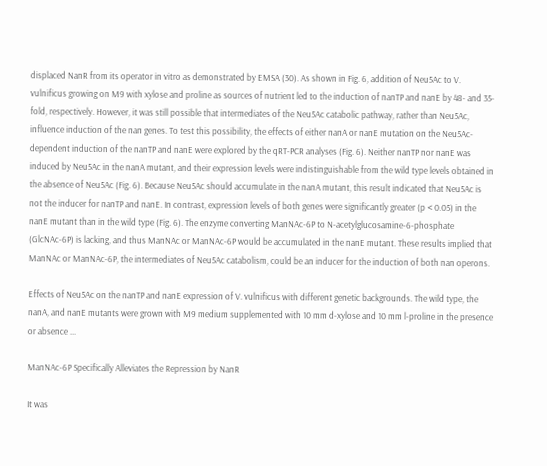displaced NanR from its operator in vitro as demonstrated by EMSA (30). As shown in Fig. 6, addition of Neu5Ac to V. vulnificus growing on M9 with xylose and proline as sources of nutrient led to the induction of nanTP and nanE by 48- and 35-fold, respectively. However, it was still possible that intermediates of the Neu5Ac catabolic pathway, rather than Neu5Ac, influence induction of the nan genes. To test this possibility, the effects of either nanA or nanE mutation on the Neu5Ac-dependent induction of the nanTP and nanE were explored by the qRT-PCR analyses (Fig. 6). Neither nanTP nor nanE was induced by Neu5Ac in the nanA mutant, and their expression levels were indistinguishable from the wild type levels obtained in the absence of Neu5Ac (Fig. 6). Because Neu5Ac should accumulate in the nanA mutant, this result indicated that Neu5Ac is not the inducer for nanTP and nanE. In contrast, expression levels of both genes were significantly greater (p < 0.05) in the nanE mutant than in the wild type (Fig. 6). The enzyme converting ManNAc-6P to N-acetylglucosamine-6-phosphate (GlcNAc-6P) is lacking, and thus ManNAc or ManNAc-6P would be accumulated in the nanE mutant. These results implied that ManNAc or ManNAc-6P, the intermediates of Neu5Ac catabolism, could be an inducer for the induction of both nan operons.

Effects of Neu5Ac on the nanTP and nanE expression of V. vulnificus with different genetic backgrounds. The wild type, the nanA, and nanE mutants were grown with M9 medium supplemented with 10 mm d-xylose and 10 mm l-proline in the presence or absence ...

ManNAc-6P Specifically Alleviates the Repression by NanR

It was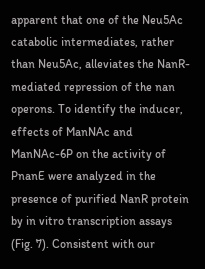apparent that one of the Neu5Ac catabolic intermediates, rather than Neu5Ac, alleviates the NanR-mediated repression of the nan operons. To identify the inducer, effects of ManNAc and ManNAc-6P on the activity of PnanE were analyzed in the presence of purified NanR protein by in vitro transcription assays (Fig. 7). Consistent with our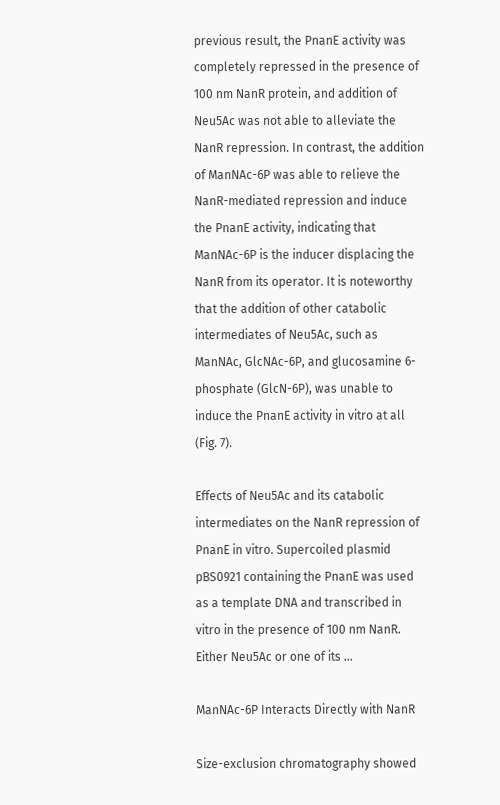previous result, the PnanE activity was completely repressed in the presence of 100 nm NanR protein, and addition of Neu5Ac was not able to alleviate the NanR repression. In contrast, the addition of ManNAc-6P was able to relieve the NanR-mediated repression and induce the PnanE activity, indicating that ManNAc-6P is the inducer displacing the NanR from its operator. It is noteworthy that the addition of other catabolic intermediates of Neu5Ac, such as ManNAc, GlcNAc-6P, and glucosamine 6-phosphate (GlcN-6P), was unable to induce the PnanE activity in vitro at all (Fig. 7).

Effects of Neu5Ac and its catabolic intermediates on the NanR repression of PnanE in vitro. Supercoiled plasmid pBS0921 containing the PnanE was used as a template DNA and transcribed in vitro in the presence of 100 nm NanR. Either Neu5Ac or one of its ...

ManNAc-6P Interacts Directly with NanR

Size-exclusion chromatography showed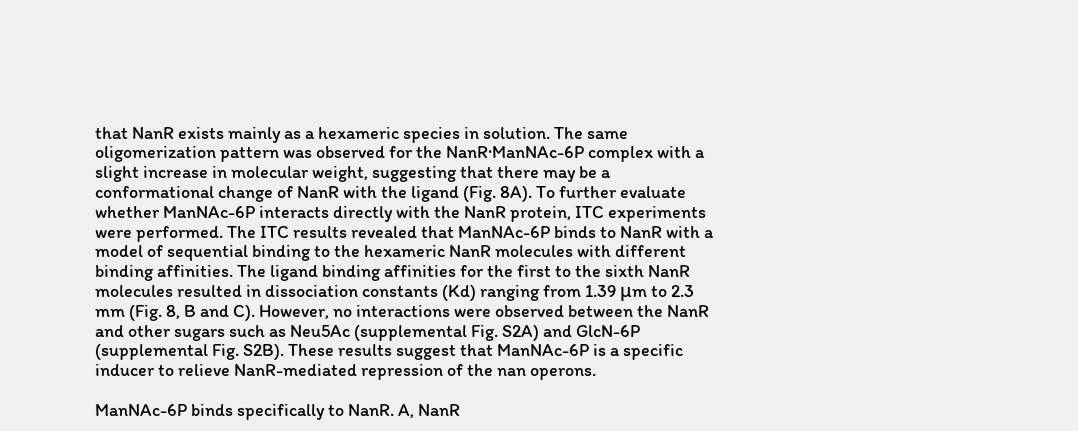that NanR exists mainly as a hexameric species in solution. The same oligomerization pattern was observed for the NanR·ManNAc-6P complex with a slight increase in molecular weight, suggesting that there may be a conformational change of NanR with the ligand (Fig. 8A). To further evaluate whether ManNAc-6P interacts directly with the NanR protein, ITC experiments were performed. The ITC results revealed that ManNAc-6P binds to NanR with a model of sequential binding to the hexameric NanR molecules with different binding affinities. The ligand binding affinities for the first to the sixth NanR molecules resulted in dissociation constants (Kd) ranging from 1.39 μm to 2.3 mm (Fig. 8, B and C). However, no interactions were observed between the NanR and other sugars such as Neu5Ac (supplemental Fig. S2A) and GlcN-6P (supplemental Fig. S2B). These results suggest that ManNAc-6P is a specific inducer to relieve NanR-mediated repression of the nan operons.

ManNAc-6P binds specifically to NanR. A, NanR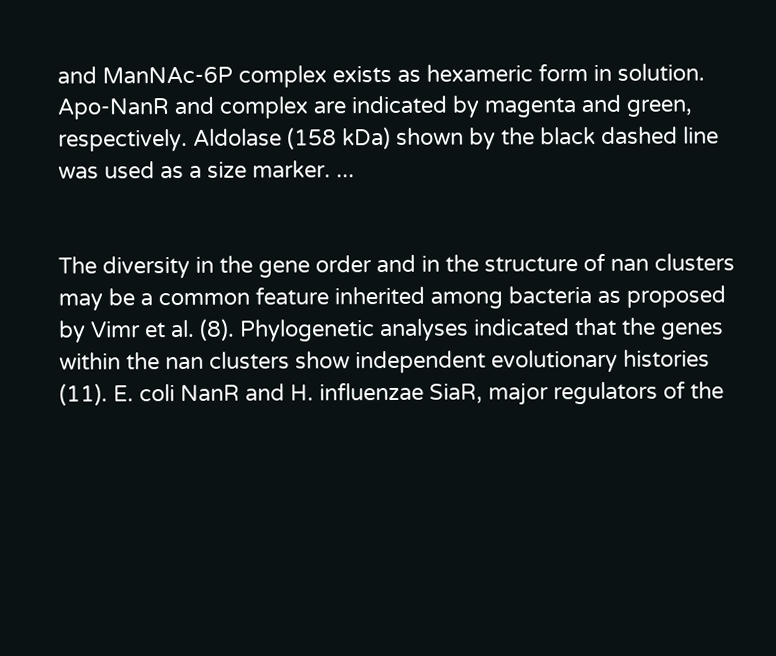and ManNAc-6P complex exists as hexameric form in solution. Apo-NanR and complex are indicated by magenta and green, respectively. Aldolase (158 kDa) shown by the black dashed line was used as a size marker. ...


The diversity in the gene order and in the structure of nan clusters may be a common feature inherited among bacteria as proposed by Vimr et al. (8). Phylogenetic analyses indicated that the genes within the nan clusters show independent evolutionary histories (11). E. coli NanR and H. influenzae SiaR, major regulators of the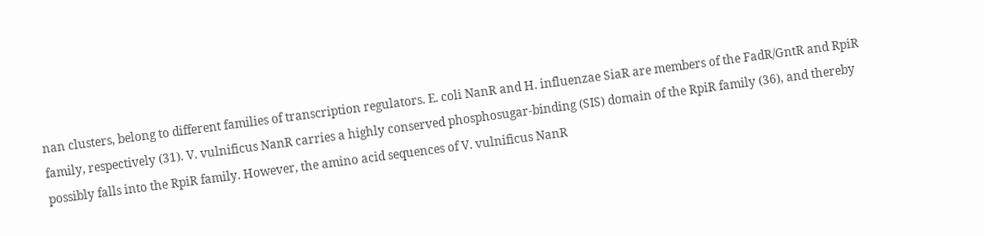nan clusters, belong to different families of transcription regulators. E. coli NanR and H. influenzae SiaR are members of the FadR/GntR and RpiR family, respectively (31). V. vulnificus NanR carries a highly conserved phosphosugar-binding (SIS) domain of the RpiR family (36), and thereby possibly falls into the RpiR family. However, the amino acid sequences of V. vulnificus NanR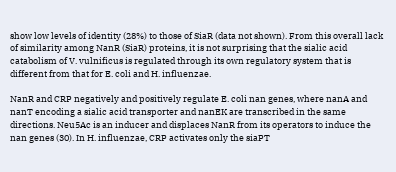show low levels of identity (28%) to those of SiaR (data not shown). From this overall lack of similarity among NanR (SiaR) proteins, it is not surprising that the sialic acid catabolism of V. vulnificus is regulated through its own regulatory system that is different from that for E. coli and H. influenzae.

NanR and CRP negatively and positively regulate E. coli nan genes, where nanA and nanT encoding a sialic acid transporter and nanEK are transcribed in the same directions. Neu5Ac is an inducer and displaces NanR from its operators to induce the nan genes (30). In H. influenzae, CRP activates only the siaPT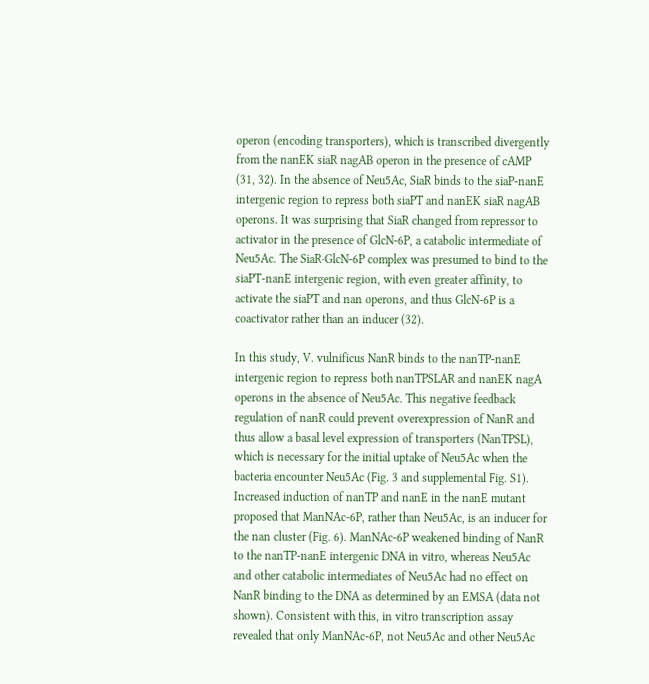operon (encoding transporters), which is transcribed divergently from the nanEK siaR nagAB operon in the presence of cAMP (31, 32). In the absence of Neu5Ac, SiaR binds to the siaP-nanE intergenic region to repress both siaPT and nanEK siaR nagAB operons. It was surprising that SiaR changed from repressor to activator in the presence of GlcN-6P, a catabolic intermediate of Neu5Ac. The SiaR·GlcN-6P complex was presumed to bind to the siaPT-nanE intergenic region, with even greater affinity, to activate the siaPT and nan operons, and thus GlcN-6P is a coactivator rather than an inducer (32).

In this study, V. vulnificus NanR binds to the nanTP-nanE intergenic region to repress both nanTPSLAR and nanEK nagA operons in the absence of Neu5Ac. This negative feedback regulation of nanR could prevent overexpression of NanR and thus allow a basal level expression of transporters (NanTPSL), which is necessary for the initial uptake of Neu5Ac when the bacteria encounter Neu5Ac (Fig. 3 and supplemental Fig. S1). Increased induction of nanTP and nanE in the nanE mutant proposed that ManNAc-6P, rather than Neu5Ac, is an inducer for the nan cluster (Fig. 6). ManNAc-6P weakened binding of NanR to the nanTP-nanE intergenic DNA in vitro, whereas Neu5Ac and other catabolic intermediates of Neu5Ac had no effect on NanR binding to the DNA as determined by an EMSA (data not shown). Consistent with this, in vitro transcription assay revealed that only ManNAc-6P, not Neu5Ac and other Neu5Ac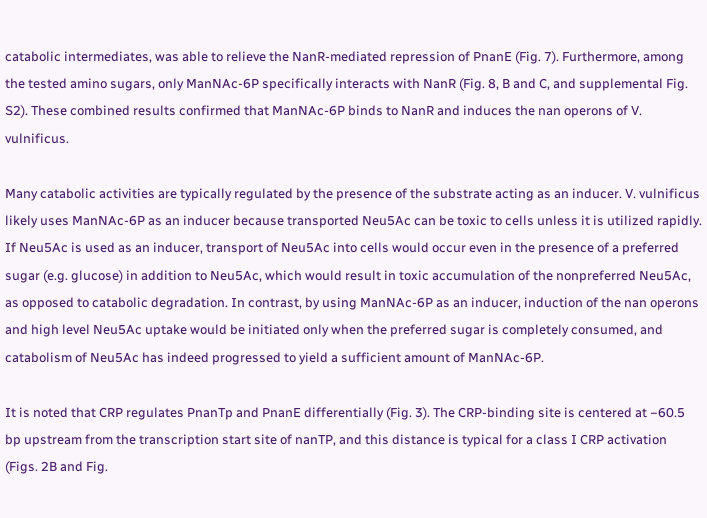catabolic intermediates, was able to relieve the NanR-mediated repression of PnanE (Fig. 7). Furthermore, among the tested amino sugars, only ManNAc-6P specifically interacts with NanR (Fig. 8, B and C, and supplemental Fig. S2). These combined results confirmed that ManNAc-6P binds to NanR and induces the nan operons of V. vulnificus.

Many catabolic activities are typically regulated by the presence of the substrate acting as an inducer. V. vulnificus likely uses ManNAc-6P as an inducer because transported Neu5Ac can be toxic to cells unless it is utilized rapidly. If Neu5Ac is used as an inducer, transport of Neu5Ac into cells would occur even in the presence of a preferred sugar (e.g. glucose) in addition to Neu5Ac, which would result in toxic accumulation of the nonpreferred Neu5Ac, as opposed to catabolic degradation. In contrast, by using ManNAc-6P as an inducer, induction of the nan operons and high level Neu5Ac uptake would be initiated only when the preferred sugar is completely consumed, and catabolism of Neu5Ac has indeed progressed to yield a sufficient amount of ManNAc-6P.

It is noted that CRP regulates PnanTp and PnanE differentially (Fig. 3). The CRP-binding site is centered at −60.5 bp upstream from the transcription start site of nanTP, and this distance is typical for a class I CRP activation (Figs. 2B and Fig.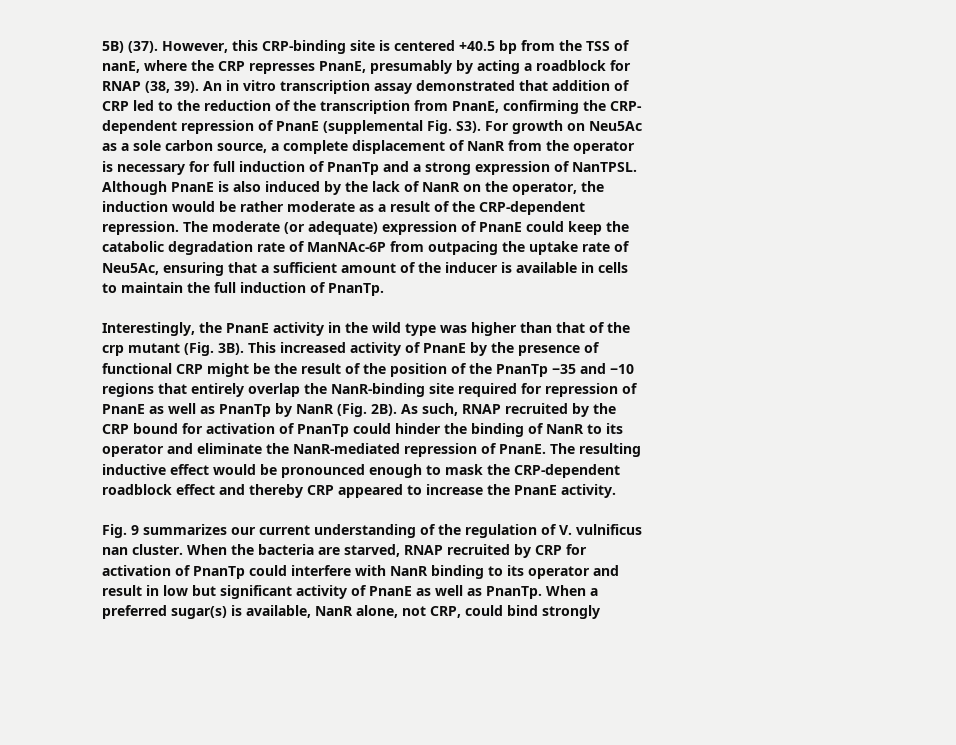5B) (37). However, this CRP-binding site is centered +40.5 bp from the TSS of nanE, where the CRP represses PnanE, presumably by acting a roadblock for RNAP (38, 39). An in vitro transcription assay demonstrated that addition of CRP led to the reduction of the transcription from PnanE, confirming the CRP-dependent repression of PnanE (supplemental Fig. S3). For growth on Neu5Ac as a sole carbon source, a complete displacement of NanR from the operator is necessary for full induction of PnanTp and a strong expression of NanTPSL. Although PnanE is also induced by the lack of NanR on the operator, the induction would be rather moderate as a result of the CRP-dependent repression. The moderate (or adequate) expression of PnanE could keep the catabolic degradation rate of ManNAc-6P from outpacing the uptake rate of Neu5Ac, ensuring that a sufficient amount of the inducer is available in cells to maintain the full induction of PnanTp.

Interestingly, the PnanE activity in the wild type was higher than that of the crp mutant (Fig. 3B). This increased activity of PnanE by the presence of functional CRP might be the result of the position of the PnanTp −35 and −10 regions that entirely overlap the NanR-binding site required for repression of PnanE as well as PnanTp by NanR (Fig. 2B). As such, RNAP recruited by the CRP bound for activation of PnanTp could hinder the binding of NanR to its operator and eliminate the NanR-mediated repression of PnanE. The resulting inductive effect would be pronounced enough to mask the CRP-dependent roadblock effect and thereby CRP appeared to increase the PnanE activity.

Fig. 9 summarizes our current understanding of the regulation of V. vulnificus nan cluster. When the bacteria are starved, RNAP recruited by CRP for activation of PnanTp could interfere with NanR binding to its operator and result in low but significant activity of PnanE as well as PnanTp. When a preferred sugar(s) is available, NanR alone, not CRP, could bind strongly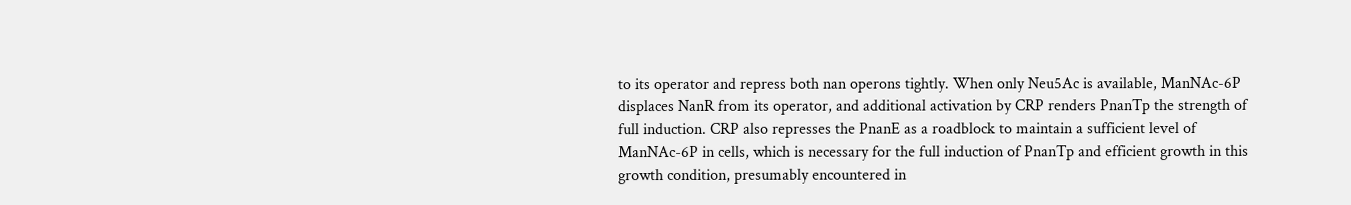to its operator and repress both nan operons tightly. When only Neu5Ac is available, ManNAc-6P displaces NanR from its operator, and additional activation by CRP renders PnanTp the strength of full induction. CRP also represses the PnanE as a roadblock to maintain a sufficient level of ManNAc-6P in cells, which is necessary for the full induction of PnanTp and efficient growth in this growth condition, presumably encountered in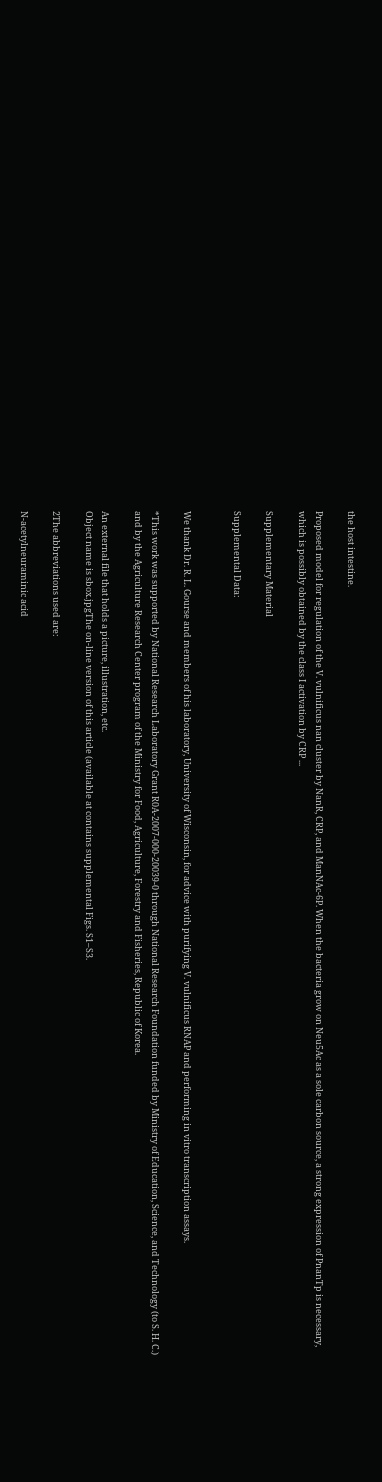the host intestine.

Proposed model for regulation of the V. vulnificus nan cluster by NanR, CRP, and ManNAc-6P. When the bacteria grow on Neu5Ac as a sole carbon source, a strong expression of PnanTp is necessary, which is possibly obtained by the class I activation by CRP ...

Supplementary Material

Supplemental Data:


We thank Dr. R. L. Gourse and members of his laboratory, University of Wisconsin, for advice with purifying V. vulnificus RNAP and performing in vitro transcription assays.

*This work was supported by National Research Laboratory Grant R0A-2007-000-20039-0 through National Research Foundation funded by Ministry of Education, Science, and Technology (to S. H. C.) and by the Agriculture Research Center program of the Ministry for Food, Agriculture, Forestry and Fisheries, Republic of Korea.

An external file that holds a picture, illustration, etc.
Object name is sbox.jpgThe on-line version of this article (available at contains supplemental Figs. S1–S3.

2The abbreviations used are:

N-acetylneuraminic acid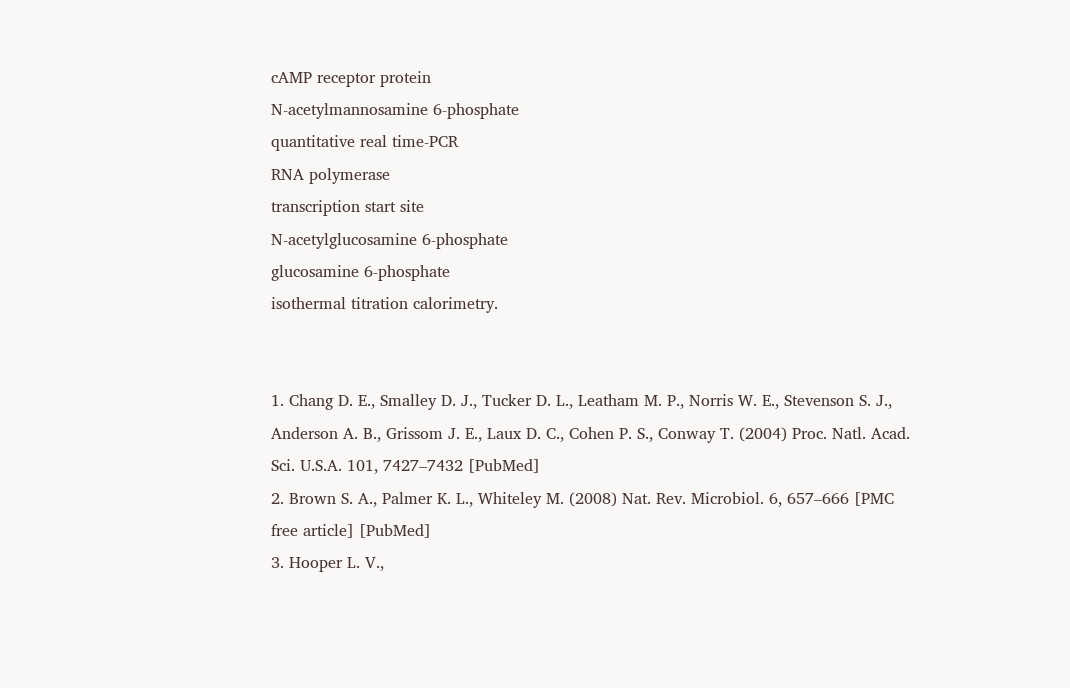cAMP receptor protein
N-acetylmannosamine 6-phosphate
quantitative real time-PCR
RNA polymerase
transcription start site
N-acetylglucosamine 6-phosphate
glucosamine 6-phosphate
isothermal titration calorimetry.


1. Chang D. E., Smalley D. J., Tucker D. L., Leatham M. P., Norris W. E., Stevenson S. J., Anderson A. B., Grissom J. E., Laux D. C., Cohen P. S., Conway T. (2004) Proc. Natl. Acad. Sci. U.S.A. 101, 7427–7432 [PubMed]
2. Brown S. A., Palmer K. L., Whiteley M. (2008) Nat. Rev. Microbiol. 6, 657–666 [PMC free article] [PubMed]
3. Hooper L. V.,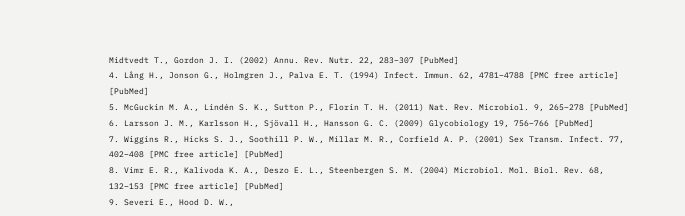Midtvedt T., Gordon J. I. (2002) Annu. Rev. Nutr. 22, 283–307 [PubMed]
4. Lång H., Jonson G., Holmgren J., Palva E. T. (1994) Infect. Immun. 62, 4781–4788 [PMC free article] [PubMed]
5. McGuckin M. A., Lindén S. K., Sutton P., Florin T. H. (2011) Nat. Rev. Microbiol. 9, 265–278 [PubMed]
6. Larsson J. M., Karlsson H., Sjövall H., Hansson G. C. (2009) Glycobiology 19, 756–766 [PubMed]
7. Wiggins R., Hicks S. J., Soothill P. W., Millar M. R., Corfield A. P. (2001) Sex Transm. Infect. 77, 402–408 [PMC free article] [PubMed]
8. Vimr E. R., Kalivoda K. A., Deszo E. L., Steenbergen S. M. (2004) Microbiol. Mol. Biol. Rev. 68, 132–153 [PMC free article] [PubMed]
9. Severi E., Hood D. W.,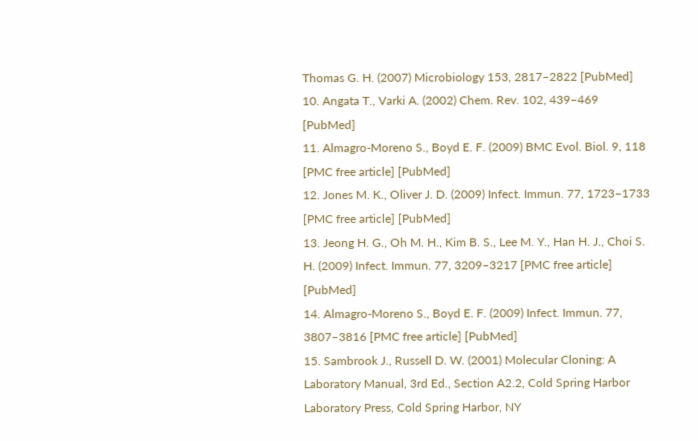Thomas G. H. (2007) Microbiology 153, 2817–2822 [PubMed]
10. Angata T., Varki A. (2002) Chem. Rev. 102, 439–469 [PubMed]
11. Almagro-Moreno S., Boyd E. F. (2009) BMC Evol. Biol. 9, 118 [PMC free article] [PubMed]
12. Jones M. K., Oliver J. D. (2009) Infect. Immun. 77, 1723–1733 [PMC free article] [PubMed]
13. Jeong H. G., Oh M. H., Kim B. S., Lee M. Y., Han H. J., Choi S. H. (2009) Infect. Immun. 77, 3209–3217 [PMC free article] [PubMed]
14. Almagro-Moreno S., Boyd E. F. (2009) Infect. Immun. 77, 3807–3816 [PMC free article] [PubMed]
15. Sambrook J., Russell D. W. (2001) Molecular Cloning: A Laboratory Manual, 3rd Ed., Section A2.2, Cold Spring Harbor Laboratory Press, Cold Spring Harbor, NY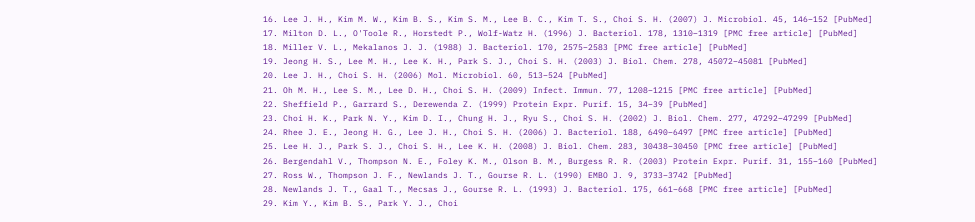16. Lee J. H., Kim M. W., Kim B. S., Kim S. M., Lee B. C., Kim T. S., Choi S. H. (2007) J. Microbiol. 45, 146–152 [PubMed]
17. Milton D. L., O'Toole R., Horstedt P., Wolf-Watz H. (1996) J. Bacteriol. 178, 1310–1319 [PMC free article] [PubMed]
18. Miller V. L., Mekalanos J. J. (1988) J. Bacteriol. 170, 2575–2583 [PMC free article] [PubMed]
19. Jeong H. S., Lee M. H., Lee K. H., Park S. J., Choi S. H. (2003) J. Biol. Chem. 278, 45072–45081 [PubMed]
20. Lee J. H., Choi S. H. (2006) Mol. Microbiol. 60, 513–524 [PubMed]
21. Oh M. H., Lee S. M., Lee D. H., Choi S. H. (2009) Infect. Immun. 77, 1208–1215 [PMC free article] [PubMed]
22. Sheffield P., Garrard S., Derewenda Z. (1999) Protein Expr. Purif. 15, 34–39 [PubMed]
23. Choi H. K., Park N. Y., Kim D. I., Chung H. J., Ryu S., Choi S. H. (2002) J. Biol. Chem. 277, 47292–47299 [PubMed]
24. Rhee J. E., Jeong H. G., Lee J. H., Choi S. H. (2006) J. Bacteriol. 188, 6490–6497 [PMC free article] [PubMed]
25. Lee H. J., Park S. J., Choi S. H., Lee K. H. (2008) J. Biol. Chem. 283, 30438–30450 [PMC free article] [PubMed]
26. Bergendahl V., Thompson N. E., Foley K. M., Olson B. M., Burgess R. R. (2003) Protein Expr. Purif. 31, 155–160 [PubMed]
27. Ross W., Thompson J. F., Newlands J. T., Gourse R. L. (1990) EMBO J. 9, 3733–3742 [PubMed]
28. Newlands J. T., Gaal T., Mecsas J., Gourse R. L. (1993) J. Bacteriol. 175, 661–668 [PMC free article] [PubMed]
29. Kim Y., Kim B. S., Park Y. J., Choi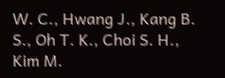W. C., Hwang J., Kang B. S., Oh T. K., Choi S. H., Kim M.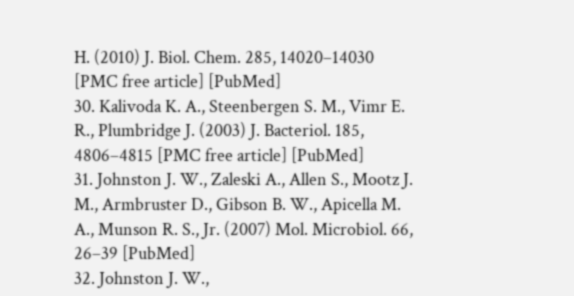H. (2010) J. Biol. Chem. 285, 14020–14030 [PMC free article] [PubMed]
30. Kalivoda K. A., Steenbergen S. M., Vimr E. R., Plumbridge J. (2003) J. Bacteriol. 185, 4806–4815 [PMC free article] [PubMed]
31. Johnston J. W., Zaleski A., Allen S., Mootz J. M., Armbruster D., Gibson B. W., Apicella M. A., Munson R. S., Jr. (2007) Mol. Microbiol. 66, 26–39 [PubMed]
32. Johnston J. W.,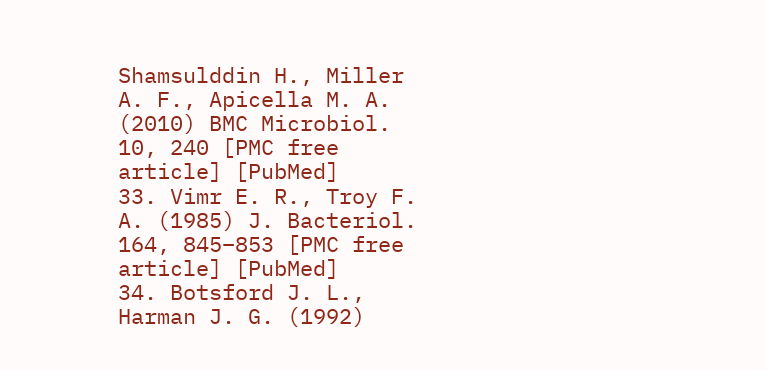Shamsulddin H., Miller A. F., Apicella M. A. (2010) BMC Microbiol. 10, 240 [PMC free article] [PubMed]
33. Vimr E. R., Troy F. A. (1985) J. Bacteriol. 164, 845–853 [PMC free article] [PubMed]
34. Botsford J. L., Harman J. G. (1992)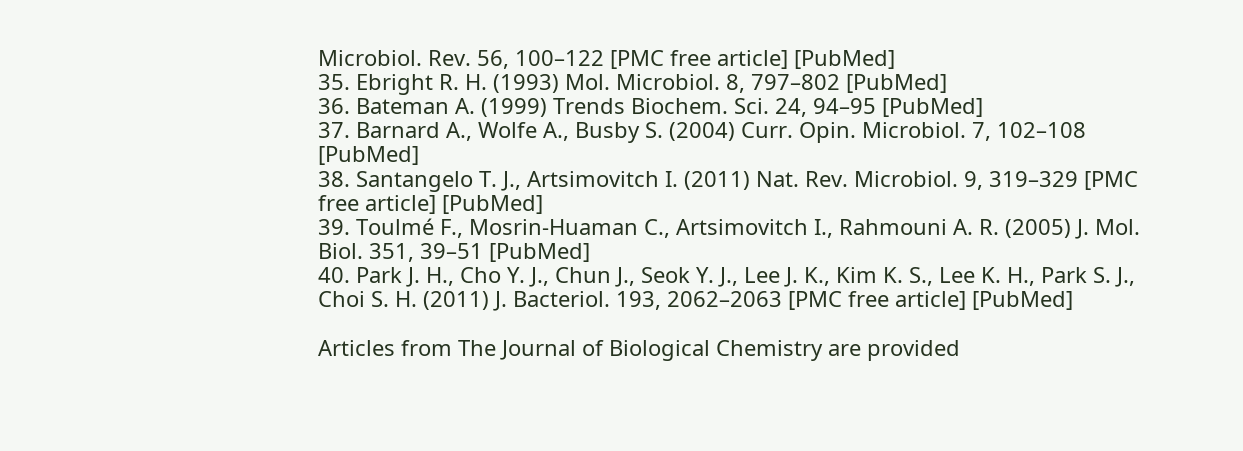Microbiol. Rev. 56, 100–122 [PMC free article] [PubMed]
35. Ebright R. H. (1993) Mol. Microbiol. 8, 797–802 [PubMed]
36. Bateman A. (1999) Trends Biochem. Sci. 24, 94–95 [PubMed]
37. Barnard A., Wolfe A., Busby S. (2004) Curr. Opin. Microbiol. 7, 102–108 [PubMed]
38. Santangelo T. J., Artsimovitch I. (2011) Nat. Rev. Microbiol. 9, 319–329 [PMC free article] [PubMed]
39. Toulmé F., Mosrin-Huaman C., Artsimovitch I., Rahmouni A. R. (2005) J. Mol. Biol. 351, 39–51 [PubMed]
40. Park J. H., Cho Y. J., Chun J., Seok Y. J., Lee J. K., Kim K. S., Lee K. H., Park S. J., Choi S. H. (2011) J. Bacteriol. 193, 2062–2063 [PMC free article] [PubMed]

Articles from The Journal of Biological Chemistry are provided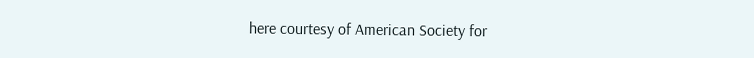here courtesy of American Society for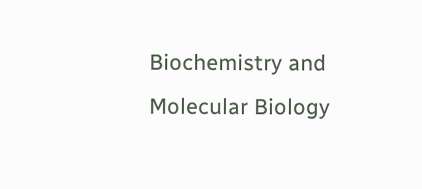Biochemistry and Molecular Biology